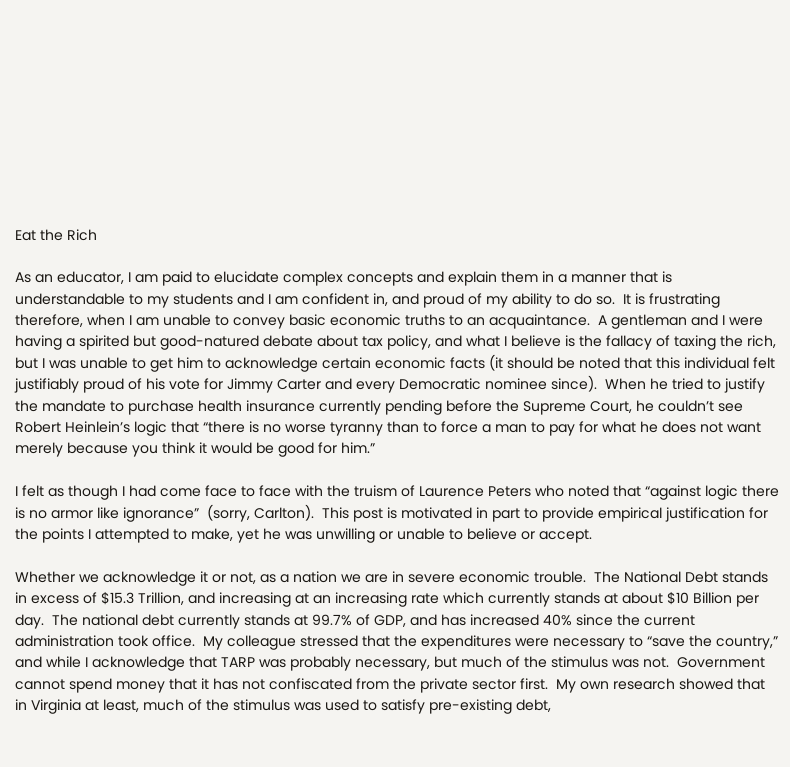Eat the Rich

As an educator, I am paid to elucidate complex concepts and explain them in a manner that is understandable to my students and I am confident in, and proud of my ability to do so.  It is frustrating therefore, when I am unable to convey basic economic truths to an acquaintance.  A gentleman and I were having a spirited but good-natured debate about tax policy, and what I believe is the fallacy of taxing the rich, but I was unable to get him to acknowledge certain economic facts (it should be noted that this individual felt justifiably proud of his vote for Jimmy Carter and every Democratic nominee since).  When he tried to justify the mandate to purchase health insurance currently pending before the Supreme Court, he couldn’t see Robert Heinlein’s logic that “there is no worse tyranny than to force a man to pay for what he does not want merely because you think it would be good for him.”

I felt as though I had come face to face with the truism of Laurence Peters who noted that “against logic there is no armor like ignorance”  (sorry, Carlton).  This post is motivated in part to provide empirical justification for the points I attempted to make, yet he was unwilling or unable to believe or accept.

Whether we acknowledge it or not, as a nation we are in severe economic trouble.  The National Debt stands in excess of $15.3 Trillion, and increasing at an increasing rate which currently stands at about $10 Billion per day.  The national debt currently stands at 99.7% of GDP, and has increased 40% since the current administration took office.  My colleague stressed that the expenditures were necessary to “save the country,” and while I acknowledge that TARP was probably necessary, but much of the stimulus was not.  Government cannot spend money that it has not confiscated from the private sector first.  My own research showed that in Virginia at least, much of the stimulus was used to satisfy pre-existing debt,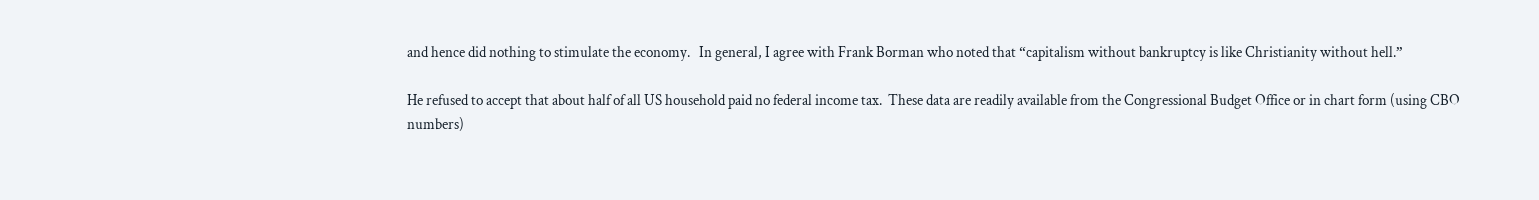and hence did nothing to stimulate the economy.   In general, I agree with Frank Borman who noted that “capitalism without bankruptcy is like Christianity without hell.”

He refused to accept that about half of all US household paid no federal income tax.  These data are readily available from the Congressional Budget Office or in chart form (using CBO numbers)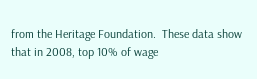from the Heritage Foundation.  These data show that in 2008, top 10% of wage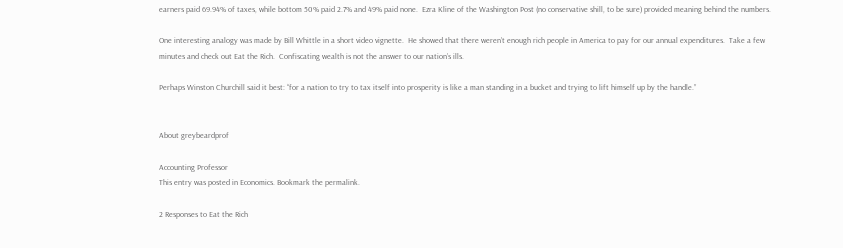earners paid 69.94% of taxes, while bottom 50% paid 2.7% and 49% paid none.  Ezra Kline of the Washington Post (no conservative shill, to be sure) provided meaning behind the numbers.

One interesting analogy was made by Bill Whittle in a short video vignette.  He showed that there weren’t enough rich people in America to pay for our annual expenditures.  Take a few minutes and check out Eat the Rich.  Confiscating wealth is not the answer to our nation’s ills.

Perhaps Winston Churchill said it best: “for a nation to try to tax itself into prosperity is like a man standing in a bucket and trying to lift himself up by the handle.”


About greybeardprof

Accounting Professor
This entry was posted in Economics. Bookmark the permalink.

2 Responses to Eat the Rich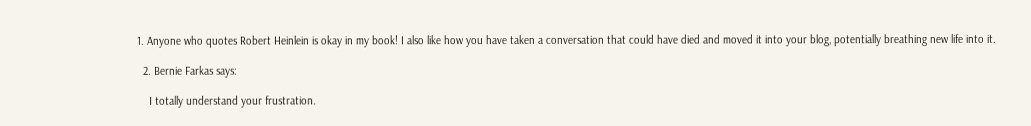1. Anyone who quotes Robert Heinlein is okay in my book! I also like how you have taken a conversation that could have died and moved it into your blog, potentially breathing new life into it.

  2. Bernie Farkas says:

    I totally understand your frustration.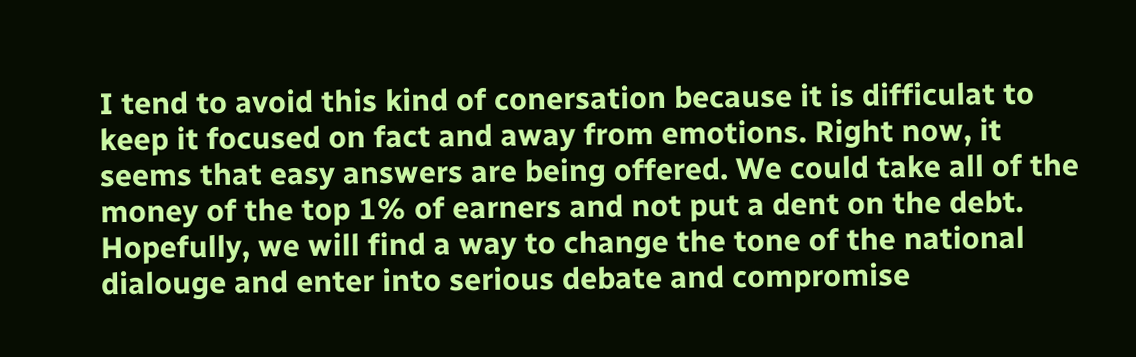I tend to avoid this kind of conersation because it is difficulat to keep it focused on fact and away from emotions. Right now, it seems that easy answers are being offered. We could take all of the money of the top 1% of earners and not put a dent on the debt. Hopefully, we will find a way to change the tone of the national dialouge and enter into serious debate and compromise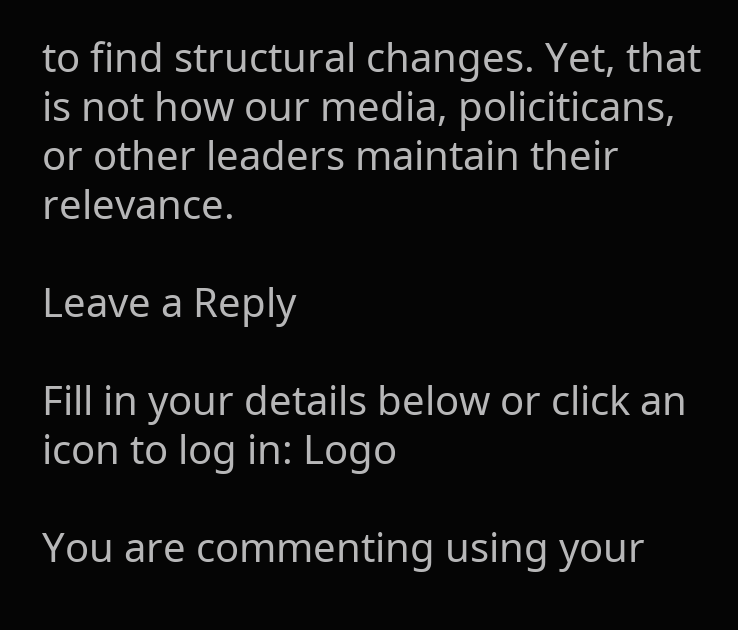to find structural changes. Yet, that is not how our media, policiticans, or other leaders maintain their relevance.

Leave a Reply

Fill in your details below or click an icon to log in: Logo

You are commenting using your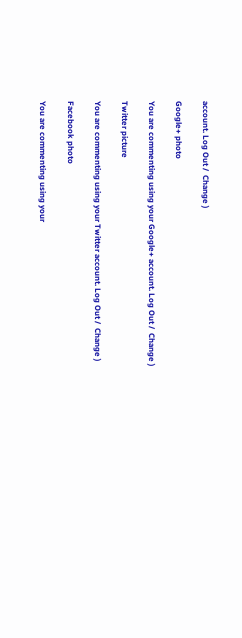account. Log Out /  Change )

Google+ photo

You are commenting using your Google+ account. Log Out /  Change )

Twitter picture

You are commenting using your Twitter account. Log Out /  Change )

Facebook photo

You are commenting using your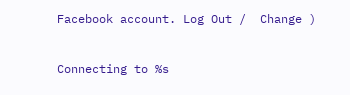Facebook account. Log Out /  Change )


Connecting to %s